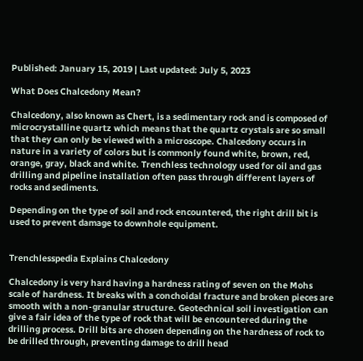Published: January 15, 2019 | Last updated: July 5, 2023

What Does Chalcedony Mean?

Chalcedony, also known as Chert, is a sedimentary rock and is composed of microcrystalline quartz which means that the quartz crystals are so small that they can only be viewed with a microscope. Chalcedony occurs in nature in a variety of colors but is commonly found white, brown, red, orange, gray, black and white. Trenchless technology used for oil and gas drilling and pipeline installation often pass through different layers of rocks and sediments.

Depending on the type of soil and rock encountered, the right drill bit is used to prevent damage to downhole equipment.


Trenchlesspedia Explains Chalcedony

Chalcedony is very hard having a hardness rating of seven on the Mohs scale of hardness. It breaks with a conchoidal fracture and broken pieces are smooth with a non-granular structure. Geotechnical soil investigation can give a fair idea of the type of rock that will be encountered during the drilling process. Drill bits are chosen depending on the hardness of rock to be drilled through, preventing damage to drill head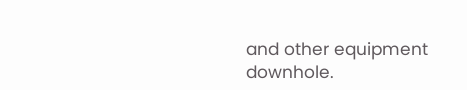and other equipment downhole.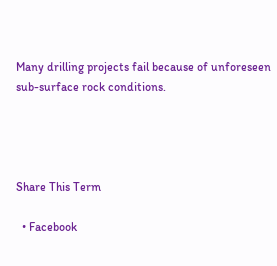Many drilling projects fail because of unforeseen sub-surface rock conditions.




Share This Term

  • Facebook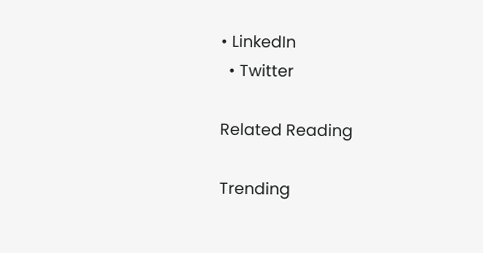• LinkedIn
  • Twitter

Related Reading

Trending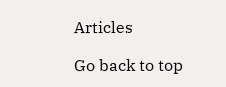Articles

Go back to top